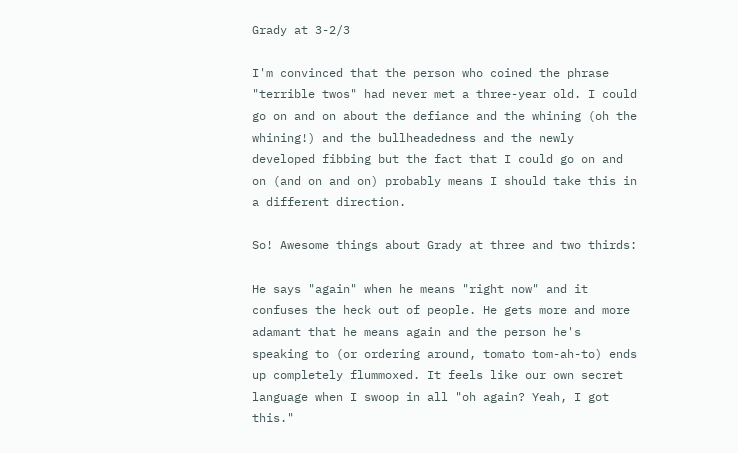Grady at 3-2/3

I'm convinced that the person who coined the phrase "terrible twos" had never met a three-year old. I could go on and on about the defiance and the whining (oh the whining!) and the bullheadedness and the newly developed fibbing but the fact that I could go on and on (and on and on) probably means I should take this in a different direction.

So! Awesome things about Grady at three and two thirds:

He says "again" when he means "right now" and it confuses the heck out of people. He gets more and more adamant that he means again and the person he's speaking to (or ordering around, tomato tom-ah-to) ends up completely flummoxed. It feels like our own secret language when I swoop in all "oh again? Yeah, I got this."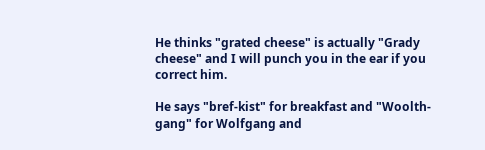He thinks "grated cheese" is actually "Grady cheese" and I will punch you in the ear if you correct him.

He says "bref-kist" for breakfast and "Woolth-gang" for Wolfgang and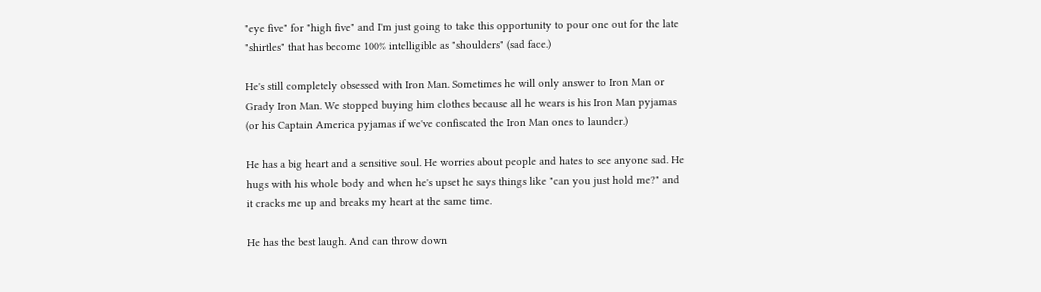"eye five" for "high five" and I'm just going to take this opportunity to pour one out for the late "shirtles" that has become 100% intelligible as "shoulders" (sad face.)

He's still completely obsessed with Iron Man. Sometimes he will only answer to Iron Man or Grady Iron Man. We stopped buying him clothes because all he wears is his Iron Man pyjamas (or his Captain America pyjamas if we've confiscated the Iron Man ones to launder.)

He has a big heart and a sensitive soul. He worries about people and hates to see anyone sad. He hugs with his whole body and when he's upset he says things like "can you just hold me?" and it cracks me up and breaks my heart at the same time.

He has the best laugh. And can throw down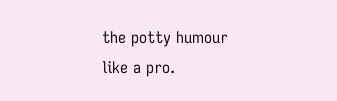the potty humour like a pro.